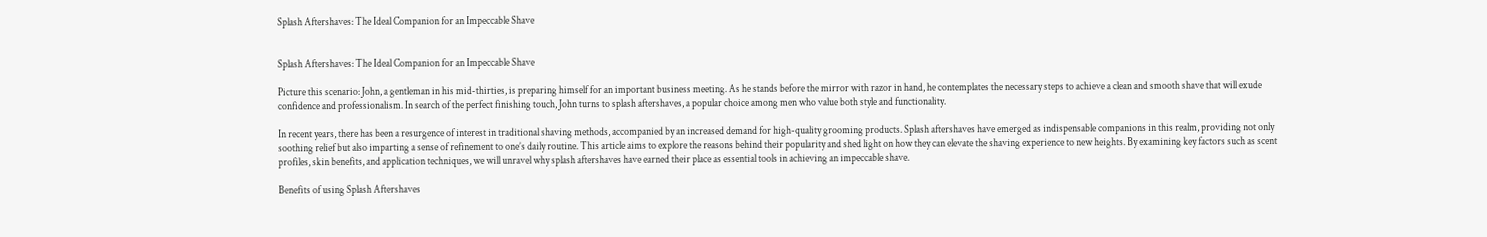Splash Aftershaves: The Ideal Companion for an Impeccable Shave


Splash Aftershaves: The Ideal Companion for an Impeccable Shave

Picture this scenario: John, a gentleman in his mid-thirties, is preparing himself for an important business meeting. As he stands before the mirror with razor in hand, he contemplates the necessary steps to achieve a clean and smooth shave that will exude confidence and professionalism. In search of the perfect finishing touch, John turns to splash aftershaves, a popular choice among men who value both style and functionality.

In recent years, there has been a resurgence of interest in traditional shaving methods, accompanied by an increased demand for high-quality grooming products. Splash aftershaves have emerged as indispensable companions in this realm, providing not only soothing relief but also imparting a sense of refinement to one’s daily routine. This article aims to explore the reasons behind their popularity and shed light on how they can elevate the shaving experience to new heights. By examining key factors such as scent profiles, skin benefits, and application techniques, we will unravel why splash aftershaves have earned their place as essential tools in achieving an impeccable shave.

Benefits of using Splash Aftershaves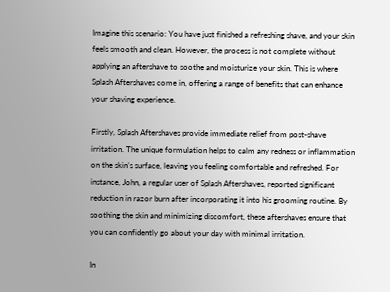Imagine this scenario: You have just finished a refreshing shave, and your skin feels smooth and clean. However, the process is not complete without applying an aftershave to soothe and moisturize your skin. This is where Splash Aftershaves come in, offering a range of benefits that can enhance your shaving experience.

Firstly, Splash Aftershaves provide immediate relief from post-shave irritation. The unique formulation helps to calm any redness or inflammation on the skin’s surface, leaving you feeling comfortable and refreshed. For instance, John, a regular user of Splash Aftershaves, reported significant reduction in razor burn after incorporating it into his grooming routine. By soothing the skin and minimizing discomfort, these aftershaves ensure that you can confidently go about your day with minimal irritation.

In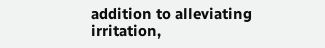addition to alleviating irritation,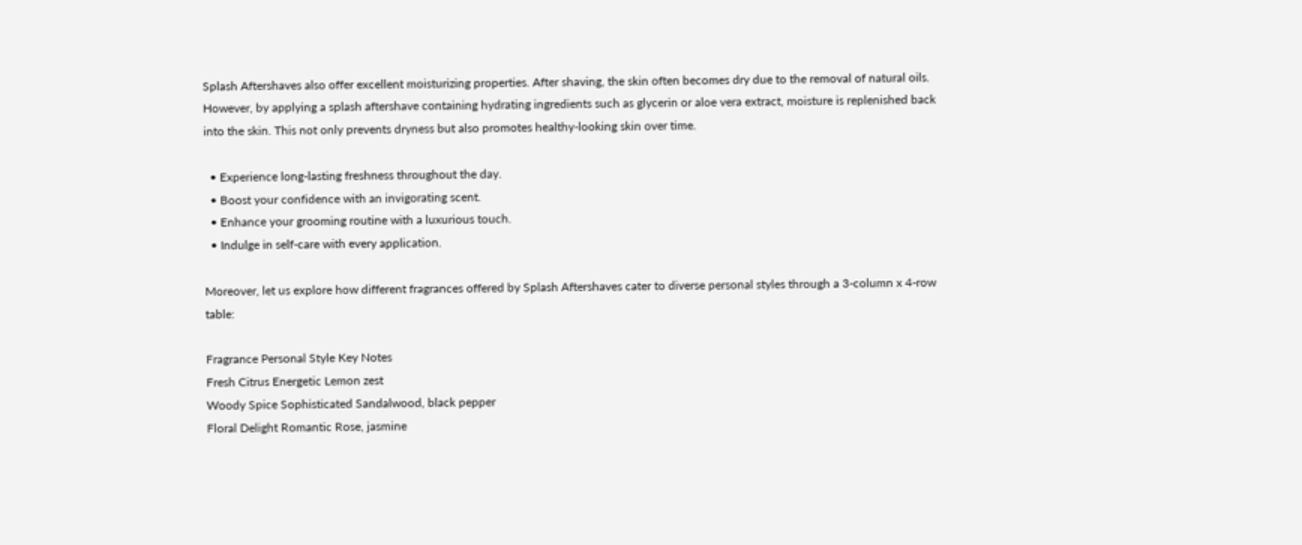Splash Aftershaves also offer excellent moisturizing properties. After shaving, the skin often becomes dry due to the removal of natural oils. However, by applying a splash aftershave containing hydrating ingredients such as glycerin or aloe vera extract, moisture is replenished back into the skin. This not only prevents dryness but also promotes healthy-looking skin over time.

  • Experience long-lasting freshness throughout the day.
  • Boost your confidence with an invigorating scent.
  • Enhance your grooming routine with a luxurious touch.
  • Indulge in self-care with every application.

Moreover, let us explore how different fragrances offered by Splash Aftershaves cater to diverse personal styles through a 3-column x 4-row table:

Fragrance Personal Style Key Notes
Fresh Citrus Energetic Lemon zest
Woody Spice Sophisticated Sandalwood, black pepper
Floral Delight Romantic Rose, jasmine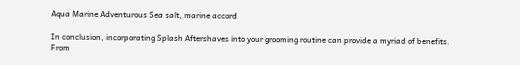Aqua Marine Adventurous Sea salt, marine accord

In conclusion, incorporating Splash Aftershaves into your grooming routine can provide a myriad of benefits. From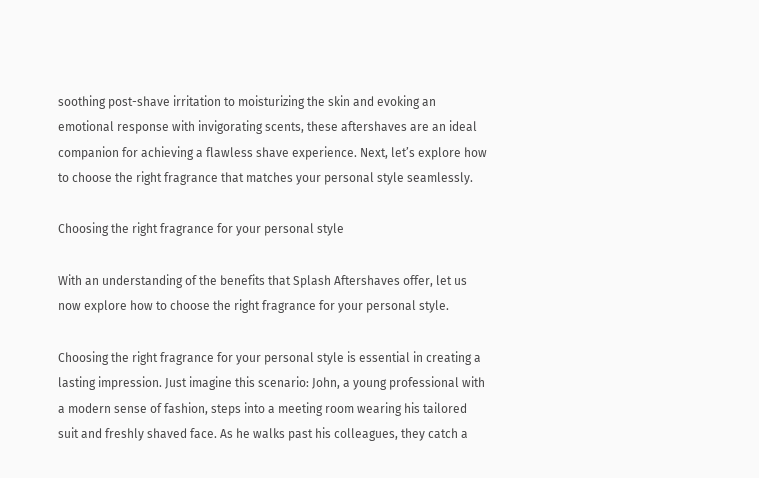soothing post-shave irritation to moisturizing the skin and evoking an emotional response with invigorating scents, these aftershaves are an ideal companion for achieving a flawless shave experience. Next, let’s explore how to choose the right fragrance that matches your personal style seamlessly.

Choosing the right fragrance for your personal style

With an understanding of the benefits that Splash Aftershaves offer, let us now explore how to choose the right fragrance for your personal style.

Choosing the right fragrance for your personal style is essential in creating a lasting impression. Just imagine this scenario: John, a young professional with a modern sense of fashion, steps into a meeting room wearing his tailored suit and freshly shaved face. As he walks past his colleagues, they catch a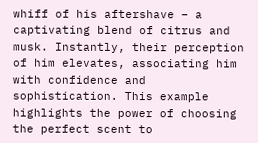whiff of his aftershave – a captivating blend of citrus and musk. Instantly, their perception of him elevates, associating him with confidence and sophistication. This example highlights the power of choosing the perfect scent to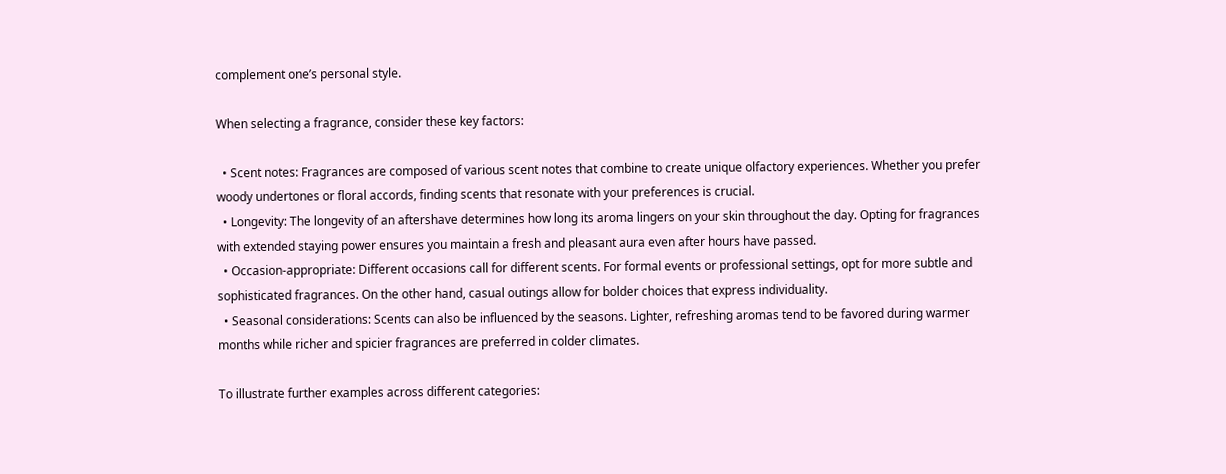complement one’s personal style.

When selecting a fragrance, consider these key factors:

  • Scent notes: Fragrances are composed of various scent notes that combine to create unique olfactory experiences. Whether you prefer woody undertones or floral accords, finding scents that resonate with your preferences is crucial.
  • Longevity: The longevity of an aftershave determines how long its aroma lingers on your skin throughout the day. Opting for fragrances with extended staying power ensures you maintain a fresh and pleasant aura even after hours have passed.
  • Occasion-appropriate: Different occasions call for different scents. For formal events or professional settings, opt for more subtle and sophisticated fragrances. On the other hand, casual outings allow for bolder choices that express individuality.
  • Seasonal considerations: Scents can also be influenced by the seasons. Lighter, refreshing aromas tend to be favored during warmer months while richer and spicier fragrances are preferred in colder climates.

To illustrate further examples across different categories: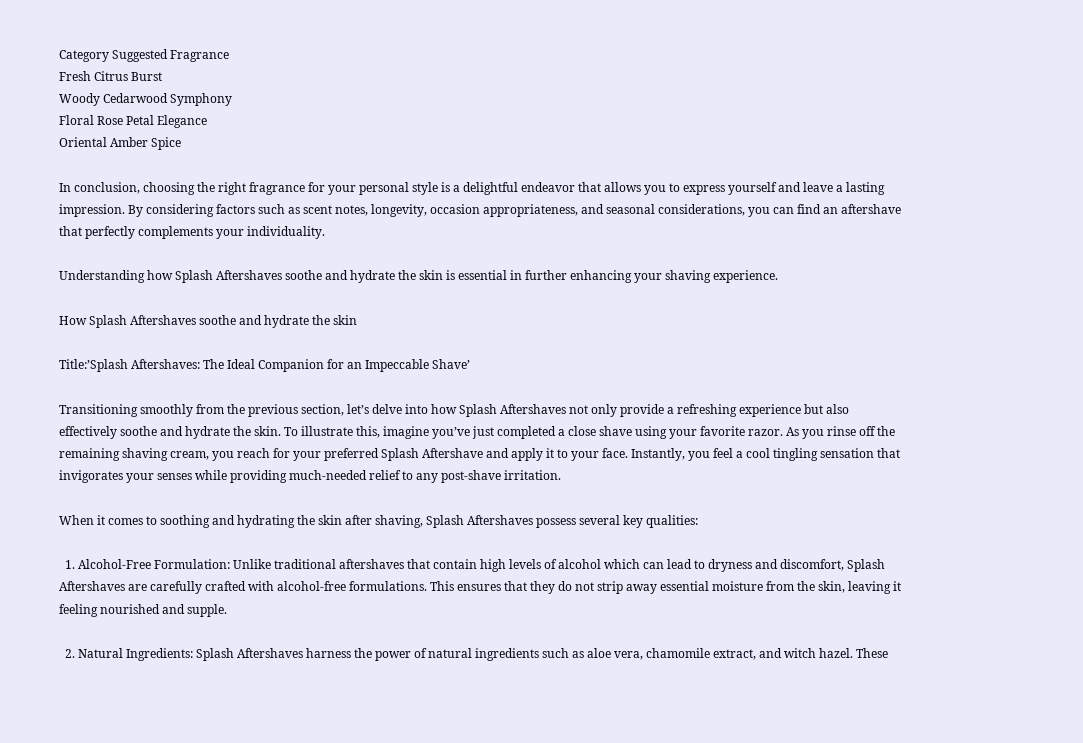Category Suggested Fragrance
Fresh Citrus Burst
Woody Cedarwood Symphony
Floral Rose Petal Elegance
Oriental Amber Spice

In conclusion, choosing the right fragrance for your personal style is a delightful endeavor that allows you to express yourself and leave a lasting impression. By considering factors such as scent notes, longevity, occasion appropriateness, and seasonal considerations, you can find an aftershave that perfectly complements your individuality.

Understanding how Splash Aftershaves soothe and hydrate the skin is essential in further enhancing your shaving experience.

How Splash Aftershaves soothe and hydrate the skin

Title:’Splash Aftershaves: The Ideal Companion for an Impeccable Shave’

Transitioning smoothly from the previous section, let’s delve into how Splash Aftershaves not only provide a refreshing experience but also effectively soothe and hydrate the skin. To illustrate this, imagine you’ve just completed a close shave using your favorite razor. As you rinse off the remaining shaving cream, you reach for your preferred Splash Aftershave and apply it to your face. Instantly, you feel a cool tingling sensation that invigorates your senses while providing much-needed relief to any post-shave irritation.

When it comes to soothing and hydrating the skin after shaving, Splash Aftershaves possess several key qualities:

  1. Alcohol-Free Formulation: Unlike traditional aftershaves that contain high levels of alcohol which can lead to dryness and discomfort, Splash Aftershaves are carefully crafted with alcohol-free formulations. This ensures that they do not strip away essential moisture from the skin, leaving it feeling nourished and supple.

  2. Natural Ingredients: Splash Aftershaves harness the power of natural ingredients such as aloe vera, chamomile extract, and witch hazel. These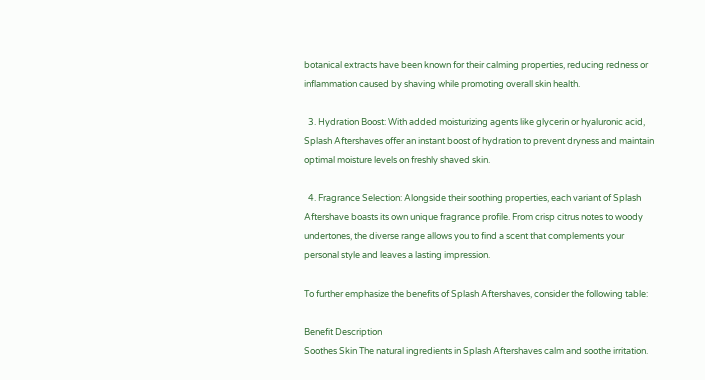botanical extracts have been known for their calming properties, reducing redness or inflammation caused by shaving while promoting overall skin health.

  3. Hydration Boost: With added moisturizing agents like glycerin or hyaluronic acid, Splash Aftershaves offer an instant boost of hydration to prevent dryness and maintain optimal moisture levels on freshly shaved skin.

  4. Fragrance Selection: Alongside their soothing properties, each variant of Splash Aftershave boasts its own unique fragrance profile. From crisp citrus notes to woody undertones, the diverse range allows you to find a scent that complements your personal style and leaves a lasting impression.

To further emphasize the benefits of Splash Aftershaves, consider the following table:

Benefit Description
Soothes Skin The natural ingredients in Splash Aftershaves calm and soothe irritation.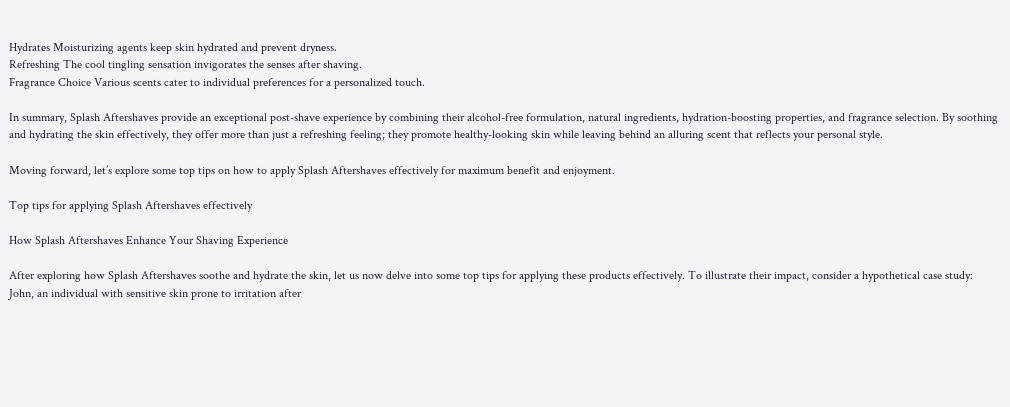Hydrates Moisturizing agents keep skin hydrated and prevent dryness.
Refreshing The cool tingling sensation invigorates the senses after shaving.
Fragrance Choice Various scents cater to individual preferences for a personalized touch.

In summary, Splash Aftershaves provide an exceptional post-shave experience by combining their alcohol-free formulation, natural ingredients, hydration-boosting properties, and fragrance selection. By soothing and hydrating the skin effectively, they offer more than just a refreshing feeling; they promote healthy-looking skin while leaving behind an alluring scent that reflects your personal style.

Moving forward, let’s explore some top tips on how to apply Splash Aftershaves effectively for maximum benefit and enjoyment.

Top tips for applying Splash Aftershaves effectively

How Splash Aftershaves Enhance Your Shaving Experience

After exploring how Splash Aftershaves soothe and hydrate the skin, let us now delve into some top tips for applying these products effectively. To illustrate their impact, consider a hypothetical case study: John, an individual with sensitive skin prone to irritation after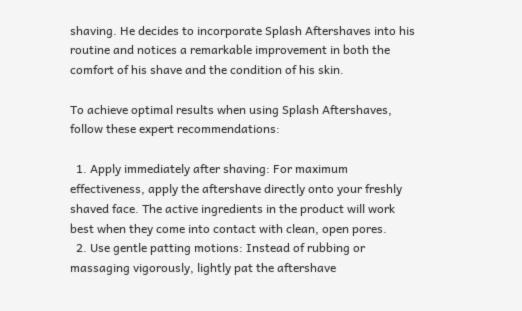shaving. He decides to incorporate Splash Aftershaves into his routine and notices a remarkable improvement in both the comfort of his shave and the condition of his skin.

To achieve optimal results when using Splash Aftershaves, follow these expert recommendations:

  1. Apply immediately after shaving: For maximum effectiveness, apply the aftershave directly onto your freshly shaved face. The active ingredients in the product will work best when they come into contact with clean, open pores.
  2. Use gentle patting motions: Instead of rubbing or massaging vigorously, lightly pat the aftershave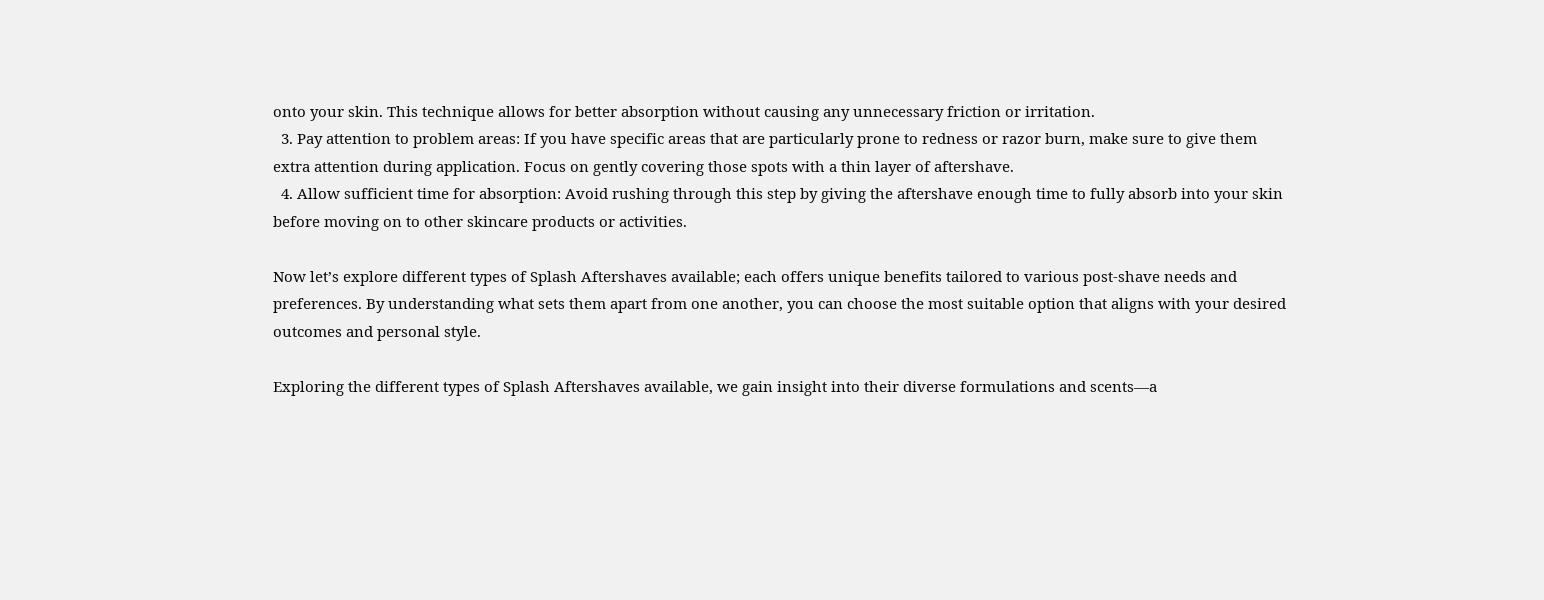onto your skin. This technique allows for better absorption without causing any unnecessary friction or irritation.
  3. Pay attention to problem areas: If you have specific areas that are particularly prone to redness or razor burn, make sure to give them extra attention during application. Focus on gently covering those spots with a thin layer of aftershave.
  4. Allow sufficient time for absorption: Avoid rushing through this step by giving the aftershave enough time to fully absorb into your skin before moving on to other skincare products or activities.

Now let’s explore different types of Splash Aftershaves available; each offers unique benefits tailored to various post-shave needs and preferences. By understanding what sets them apart from one another, you can choose the most suitable option that aligns with your desired outcomes and personal style.

Exploring the different types of Splash Aftershaves available, we gain insight into their diverse formulations and scents—a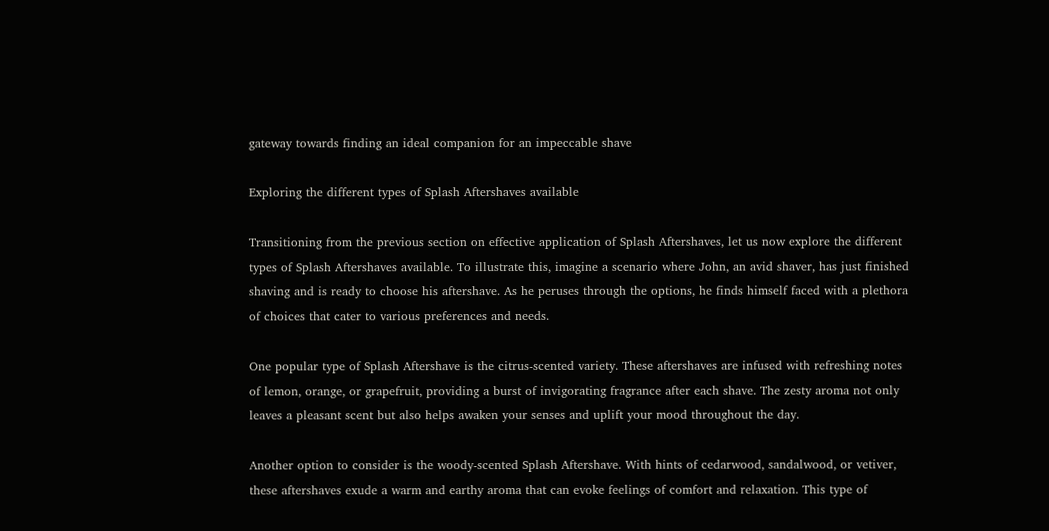gateway towards finding an ideal companion for an impeccable shave

Exploring the different types of Splash Aftershaves available

Transitioning from the previous section on effective application of Splash Aftershaves, let us now explore the different types of Splash Aftershaves available. To illustrate this, imagine a scenario where John, an avid shaver, has just finished shaving and is ready to choose his aftershave. As he peruses through the options, he finds himself faced with a plethora of choices that cater to various preferences and needs.

One popular type of Splash Aftershave is the citrus-scented variety. These aftershaves are infused with refreshing notes of lemon, orange, or grapefruit, providing a burst of invigorating fragrance after each shave. The zesty aroma not only leaves a pleasant scent but also helps awaken your senses and uplift your mood throughout the day.

Another option to consider is the woody-scented Splash Aftershave. With hints of cedarwood, sandalwood, or vetiver, these aftershaves exude a warm and earthy aroma that can evoke feelings of comfort and relaxation. This type of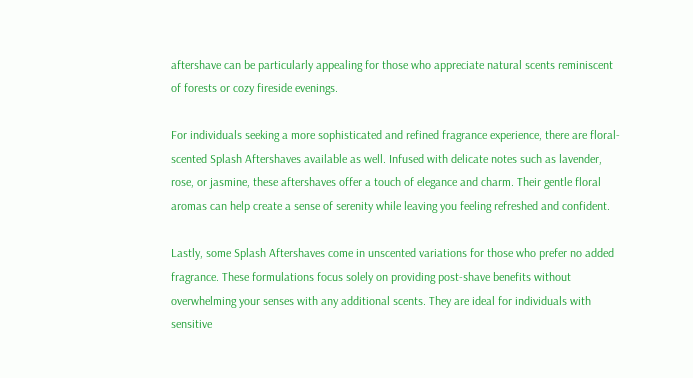aftershave can be particularly appealing for those who appreciate natural scents reminiscent of forests or cozy fireside evenings.

For individuals seeking a more sophisticated and refined fragrance experience, there are floral-scented Splash Aftershaves available as well. Infused with delicate notes such as lavender, rose, or jasmine, these aftershaves offer a touch of elegance and charm. Their gentle floral aromas can help create a sense of serenity while leaving you feeling refreshed and confident.

Lastly, some Splash Aftershaves come in unscented variations for those who prefer no added fragrance. These formulations focus solely on providing post-shave benefits without overwhelming your senses with any additional scents. They are ideal for individuals with sensitive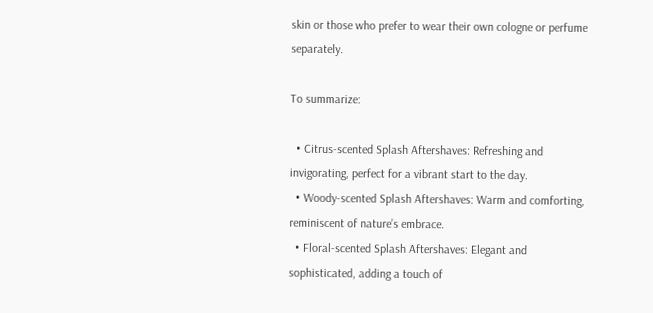skin or those who prefer to wear their own cologne or perfume separately.

To summarize:

  • Citrus-scented Splash Aftershaves: Refreshing and invigorating, perfect for a vibrant start to the day.
  • Woody-scented Splash Aftershaves: Warm and comforting, reminiscent of nature’s embrace.
  • Floral-scented Splash Aftershaves: Elegant and sophisticated, adding a touch of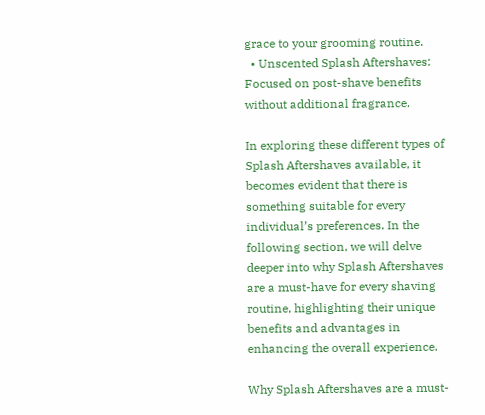grace to your grooming routine.
  • Unscented Splash Aftershaves: Focused on post-shave benefits without additional fragrance.

In exploring these different types of Splash Aftershaves available, it becomes evident that there is something suitable for every individual’s preferences. In the following section, we will delve deeper into why Splash Aftershaves are a must-have for every shaving routine, highlighting their unique benefits and advantages in enhancing the overall experience.

Why Splash Aftershaves are a must-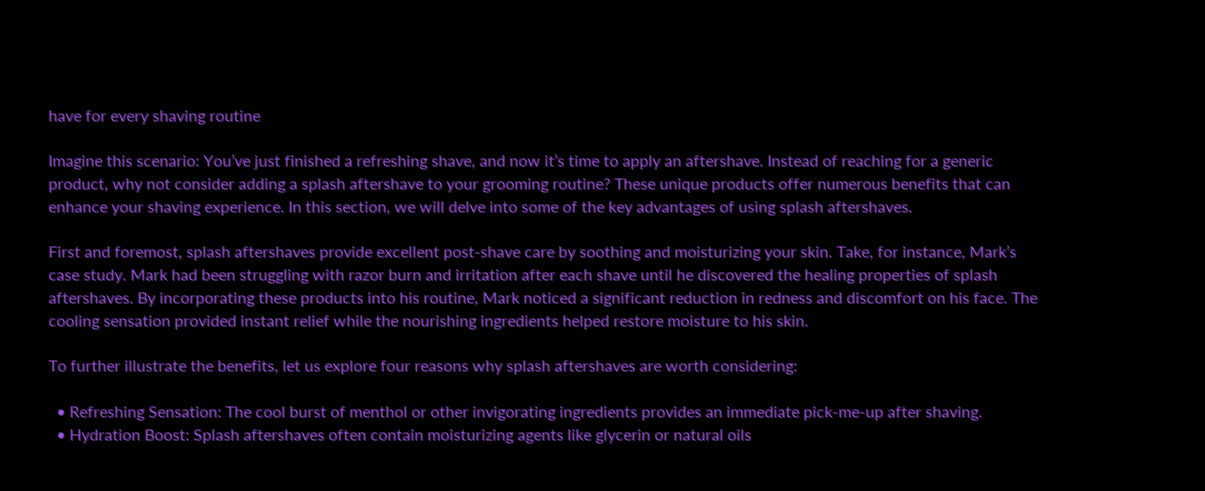have for every shaving routine

Imagine this scenario: You’ve just finished a refreshing shave, and now it’s time to apply an aftershave. Instead of reaching for a generic product, why not consider adding a splash aftershave to your grooming routine? These unique products offer numerous benefits that can enhance your shaving experience. In this section, we will delve into some of the key advantages of using splash aftershaves.

First and foremost, splash aftershaves provide excellent post-shave care by soothing and moisturizing your skin. Take, for instance, Mark’s case study. Mark had been struggling with razor burn and irritation after each shave until he discovered the healing properties of splash aftershaves. By incorporating these products into his routine, Mark noticed a significant reduction in redness and discomfort on his face. The cooling sensation provided instant relief while the nourishing ingredients helped restore moisture to his skin.

To further illustrate the benefits, let us explore four reasons why splash aftershaves are worth considering:

  • Refreshing Sensation: The cool burst of menthol or other invigorating ingredients provides an immediate pick-me-up after shaving.
  • Hydration Boost: Splash aftershaves often contain moisturizing agents like glycerin or natural oils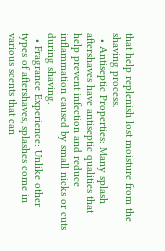that help replenish lost moisture from the shaving process.
  • Antiseptic Properties: Many splash aftershaves have antiseptic qualities that help prevent infection and reduce inflammation caused by small nicks or cuts during shaving.
  • Fragrance Experience: Unlike other types of aftershaves, splashes come in various scents that can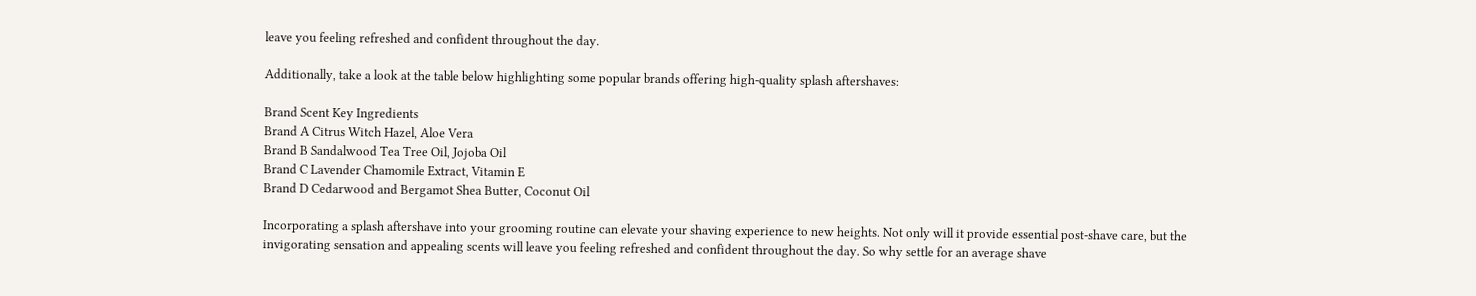leave you feeling refreshed and confident throughout the day.

Additionally, take a look at the table below highlighting some popular brands offering high-quality splash aftershaves:

Brand Scent Key Ingredients
Brand A Citrus Witch Hazel, Aloe Vera
Brand B Sandalwood Tea Tree Oil, Jojoba Oil
Brand C Lavender Chamomile Extract, Vitamin E
Brand D Cedarwood and Bergamot Shea Butter, Coconut Oil

Incorporating a splash aftershave into your grooming routine can elevate your shaving experience to new heights. Not only will it provide essential post-shave care, but the invigorating sensation and appealing scents will leave you feeling refreshed and confident throughout the day. So why settle for an average shave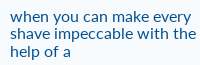when you can make every shave impeccable with the help of a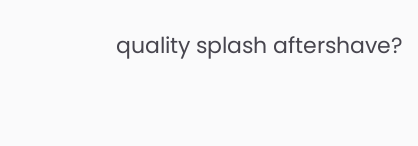quality splash aftershave?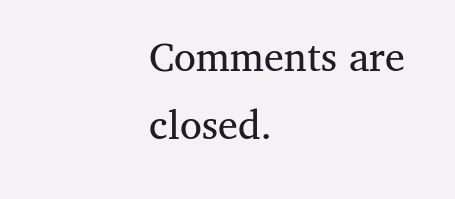Comments are closed.